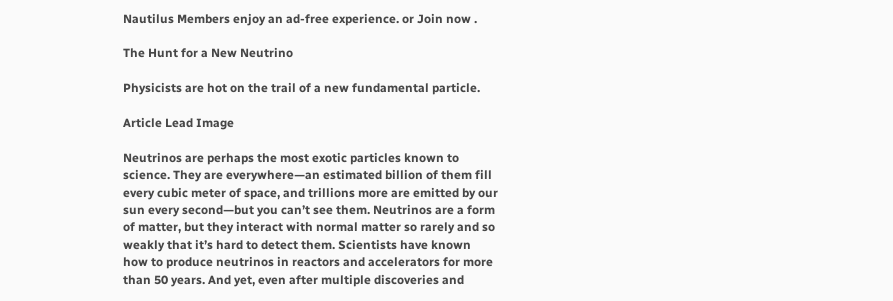Nautilus Members enjoy an ad-free experience. or Join now .

The Hunt for a New Neutrino

Physicists are hot on the trail of a new fundamental particle.

Article Lead Image

Neutrinos are perhaps the most exotic particles known to science. They are everywhere—an estimated billion of them fill every cubic meter of space, and trillions more are emitted by our sun every second—but you can’t see them. Neutrinos are a form of matter, but they interact with normal matter so rarely and so weakly that it’s hard to detect them. Scientists have known how to produce neutrinos in reactors and accelerators for more than 50 years. And yet, even after multiple discoveries and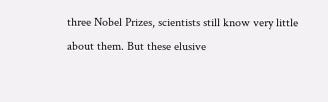three Nobel Prizes, scientists still know very little about them. But these elusive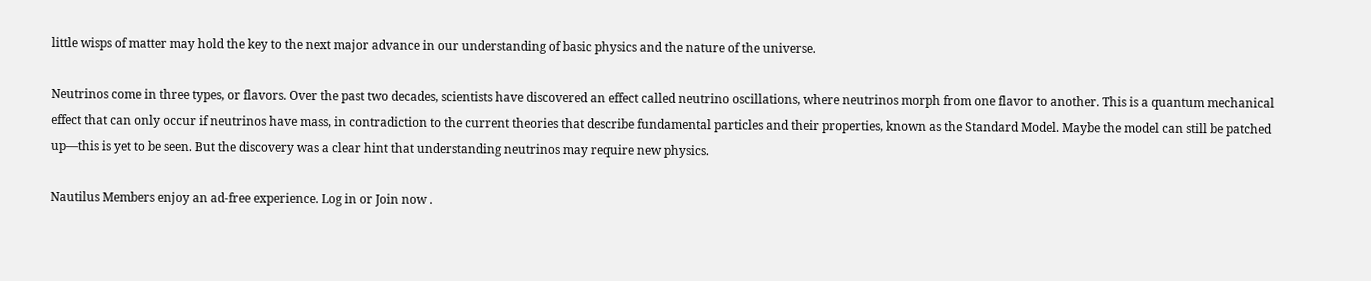little wisps of matter may hold the key to the next major advance in our understanding of basic physics and the nature of the universe.

Neutrinos come in three types, or flavors. Over the past two decades, scientists have discovered an effect called neutrino oscillations, where neutrinos morph from one flavor to another. This is a quantum mechanical effect that can only occur if neutrinos have mass, in contradiction to the current theories that describe fundamental particles and their properties, known as the Standard Model. Maybe the model can still be patched up—this is yet to be seen. But the discovery was a clear hint that understanding neutrinos may require new physics.

Nautilus Members enjoy an ad-free experience. Log in or Join now .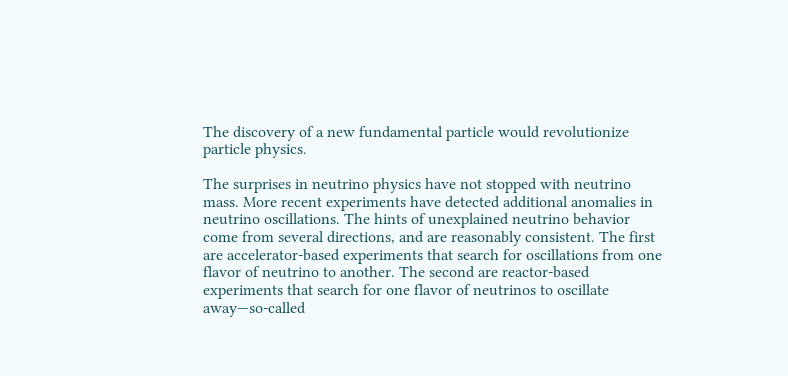The discovery of a new fundamental particle would revolutionize particle physics.

The surprises in neutrino physics have not stopped with neutrino mass. More recent experiments have detected additional anomalies in neutrino oscillations. The hints of unexplained neutrino behavior come from several directions, and are reasonably consistent. The first are accelerator-based experiments that search for oscillations from one flavor of neutrino to another. The second are reactor-based experiments that search for one flavor of neutrinos to oscillate away—so-called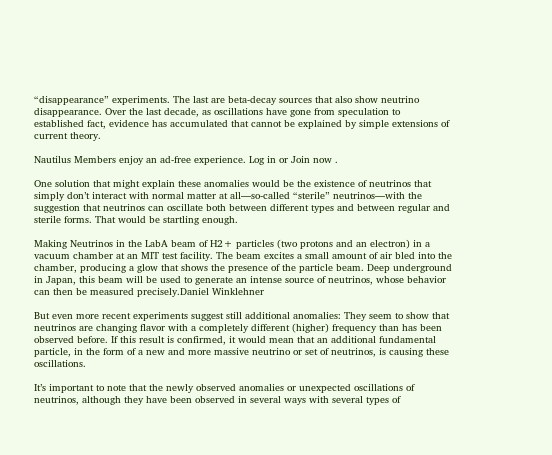“disappearance” experiments. The last are beta-decay sources that also show neutrino disappearance. Over the last decade, as oscillations have gone from speculation to established fact, evidence has accumulated that cannot be explained by simple extensions of current theory.

Nautilus Members enjoy an ad-free experience. Log in or Join now .

One solution that might explain these anomalies would be the existence of neutrinos that simply don’t interact with normal matter at all—so-called “sterile” neutrinos—with the suggestion that neutrinos can oscillate both between different types and between regular and sterile forms. That would be startling enough.

Making Neutrinos in the LabA beam of H2+ particles (two protons and an electron) in a vacuum chamber at an MIT test facility. The beam excites a small amount of air bled into the chamber, producing a glow that shows the presence of the particle beam. Deep underground in Japan, this beam will be used to generate an intense source of neutrinos, whose behavior can then be measured precisely.Daniel Winklehner

But even more recent experiments suggest still additional anomalies: They seem to show that neutrinos are changing flavor with a completely different (higher) frequency than has been observed before. If this result is confirmed, it would mean that an additional fundamental particle, in the form of a new and more massive neutrino or set of neutrinos, is causing these oscillations.

It’s important to note that the newly observed anomalies or unexpected oscillations of neutrinos, although they have been observed in several ways with several types of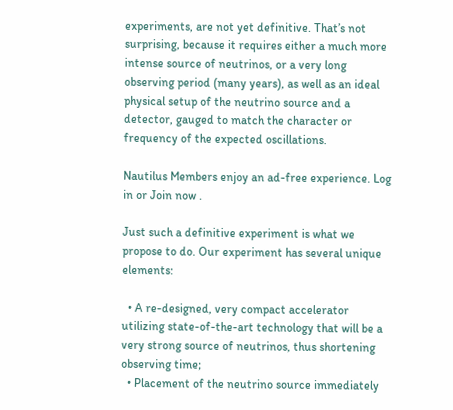experiments, are not yet definitive. That’s not surprising, because it requires either a much more intense source of neutrinos, or a very long observing period (many years), as well as an ideal physical setup of the neutrino source and a detector, gauged to match the character or frequency of the expected oscillations.

Nautilus Members enjoy an ad-free experience. Log in or Join now .

Just such a definitive experiment is what we propose to do. Our experiment has several unique elements:

  • A re-designed, very compact accelerator utilizing state-of-the-art technology that will be a very strong source of neutrinos, thus shortening observing time;
  • Placement of the neutrino source immediately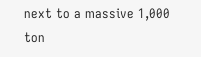next to a massive 1,000 ton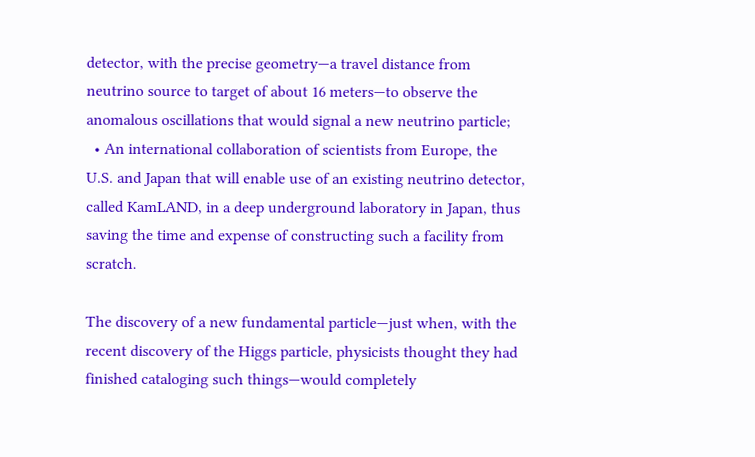detector, with the precise geometry—a travel distance from neutrino source to target of about 16 meters—to observe the anomalous oscillations that would signal a new neutrino particle;
  • An international collaboration of scientists from Europe, the U.S. and Japan that will enable use of an existing neutrino detector, called KamLAND, in a deep underground laboratory in Japan, thus saving the time and expense of constructing such a facility from scratch.

The discovery of a new fundamental particle—just when, with the recent discovery of the Higgs particle, physicists thought they had finished cataloging such things—would completely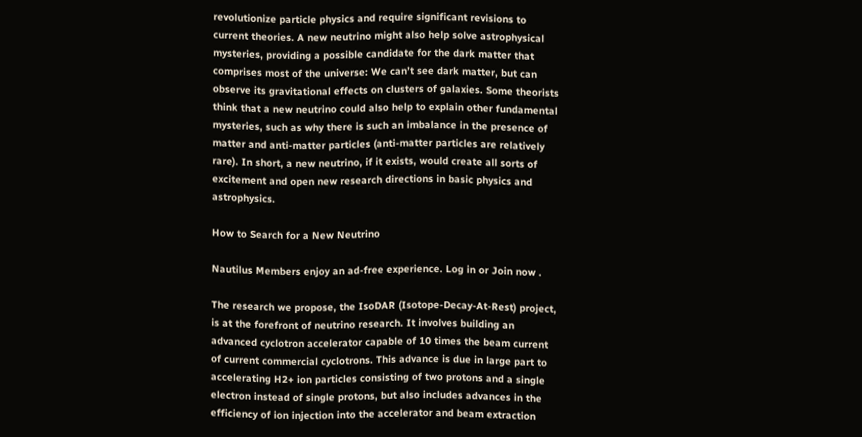revolutionize particle physics and require significant revisions to current theories. A new neutrino might also help solve astrophysical mysteries, providing a possible candidate for the dark matter that comprises most of the universe: We can’t see dark matter, but can observe its gravitational effects on clusters of galaxies. Some theorists think that a new neutrino could also help to explain other fundamental mysteries, such as why there is such an imbalance in the presence of matter and anti-matter particles (anti-matter particles are relatively rare). In short, a new neutrino, if it exists, would create all sorts of excitement and open new research directions in basic physics and astrophysics.

How to Search for a New Neutrino

Nautilus Members enjoy an ad-free experience. Log in or Join now .

The research we propose, the IsoDAR (Isotope-Decay-At-Rest) project, is at the forefront of neutrino research. It involves building an advanced cyclotron accelerator capable of 10 times the beam current of current commercial cyclotrons. This advance is due in large part to accelerating H2+ ion particles consisting of two protons and a single electron instead of single protons, but also includes advances in the efficiency of ion injection into the accelerator and beam extraction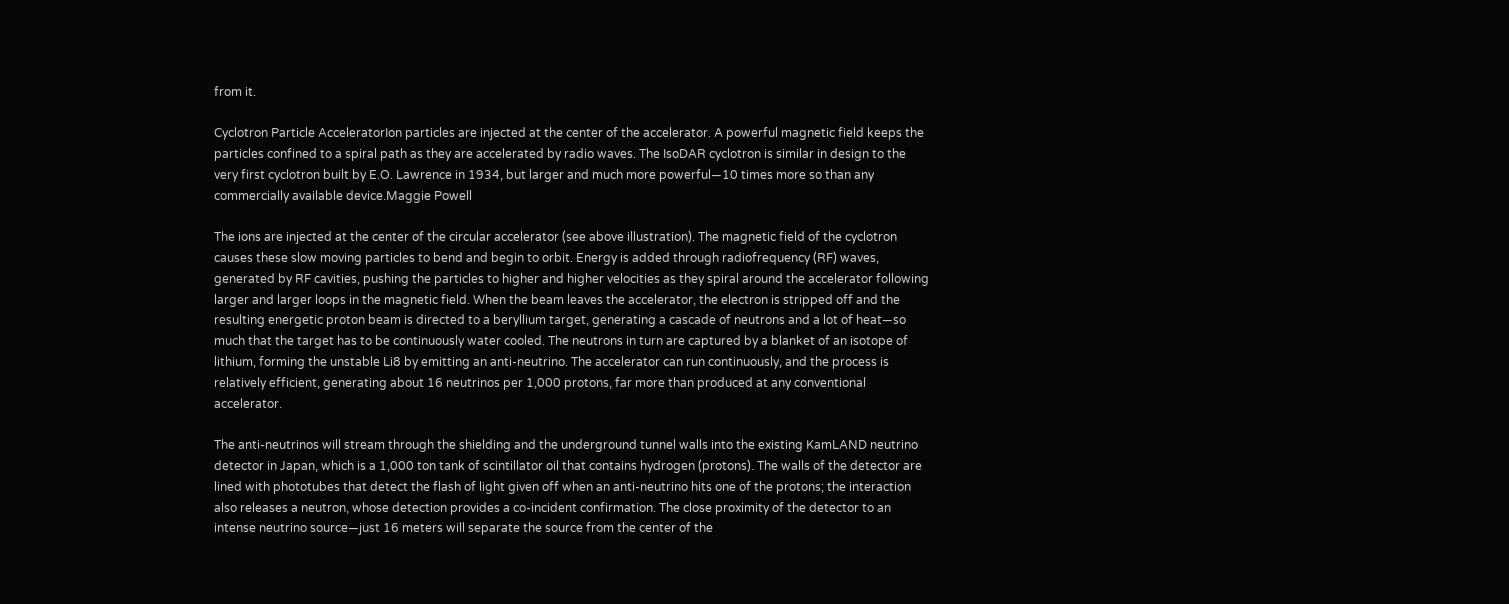from it.

Cyclotron Particle AcceleratorIon particles are injected at the center of the accelerator. A powerful magnetic field keeps the particles confined to a spiral path as they are accelerated by radio waves. The IsoDAR cyclotron is similar in design to the very first cyclotron built by E.O. Lawrence in 1934, but larger and much more powerful—10 times more so than any commercially available device.Maggie Powell

The ions are injected at the center of the circular accelerator (see above illustration). The magnetic field of the cyclotron causes these slow moving particles to bend and begin to orbit. Energy is added through radiofrequency (RF) waves, generated by RF cavities, pushing the particles to higher and higher velocities as they spiral around the accelerator following larger and larger loops in the magnetic field. When the beam leaves the accelerator, the electron is stripped off and the resulting energetic proton beam is directed to a beryllium target, generating a cascade of neutrons and a lot of heat—so much that the target has to be continuously water cooled. The neutrons in turn are captured by a blanket of an isotope of lithium, forming the unstable Li8 by emitting an anti-neutrino. The accelerator can run continuously, and the process is relatively efficient, generating about 16 neutrinos per 1,000 protons, far more than produced at any conventional accelerator.

The anti-neutrinos will stream through the shielding and the underground tunnel walls into the existing KamLAND neutrino detector in Japan, which is a 1,000 ton tank of scintillator oil that contains hydrogen (protons). The walls of the detector are lined with phototubes that detect the flash of light given off when an anti-neutrino hits one of the protons; the interaction also releases a neutron, whose detection provides a co-incident confirmation. The close proximity of the detector to an intense neutrino source—just 16 meters will separate the source from the center of the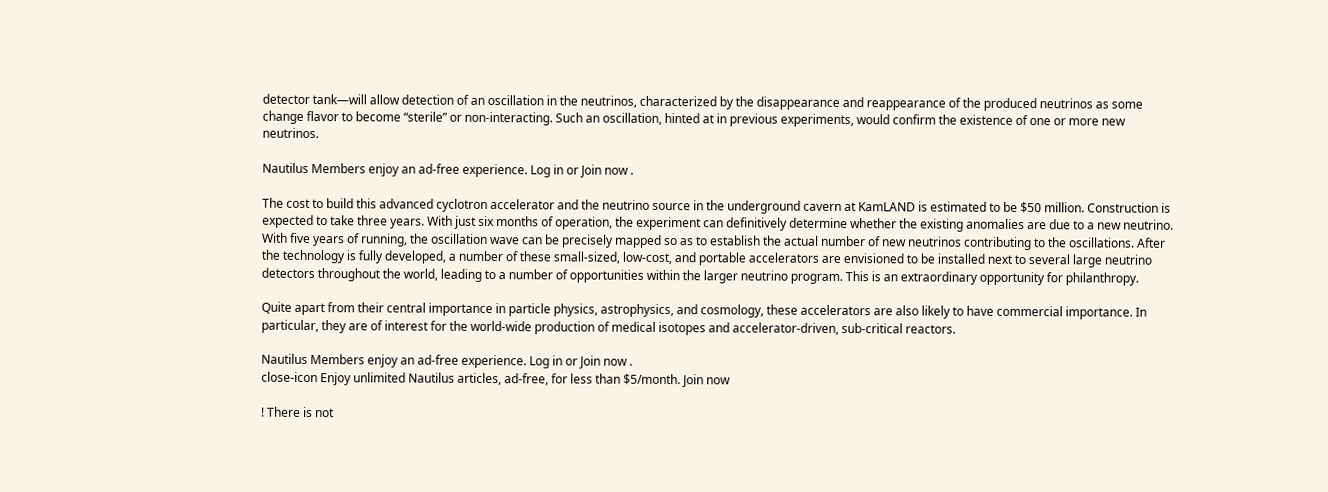detector tank—will allow detection of an oscillation in the neutrinos, characterized by the disappearance and reappearance of the produced neutrinos as some change flavor to become “sterile” or non-interacting. Such an oscillation, hinted at in previous experiments, would confirm the existence of one or more new neutrinos.

Nautilus Members enjoy an ad-free experience. Log in or Join now .

The cost to build this advanced cyclotron accelerator and the neutrino source in the underground cavern at KamLAND is estimated to be $50 million. Construction is expected to take three years. With just six months of operation, the experiment can definitively determine whether the existing anomalies are due to a new neutrino. With five years of running, the oscillation wave can be precisely mapped so as to establish the actual number of new neutrinos contributing to the oscillations. After the technology is fully developed, a number of these small-sized, low-cost, and portable accelerators are envisioned to be installed next to several large neutrino detectors throughout the world, leading to a number of opportunities within the larger neutrino program. This is an extraordinary opportunity for philanthropy.

Quite apart from their central importance in particle physics, astrophysics, and cosmology, these accelerators are also likely to have commercial importance. In particular, they are of interest for the world-wide production of medical isotopes and accelerator-driven, sub-critical reactors.

Nautilus Members enjoy an ad-free experience. Log in or Join now .
close-icon Enjoy unlimited Nautilus articles, ad-free, for less than $5/month. Join now

! There is not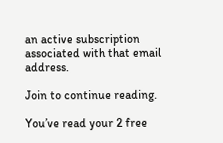an active subscription associated with that email address.

Join to continue reading.

You’ve read your 2 free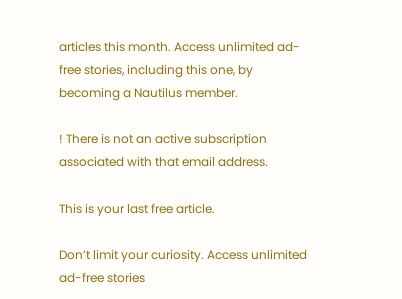articles this month. Access unlimited ad-free stories, including this one, by becoming a Nautilus member.

! There is not an active subscription associated with that email address.

This is your last free article.

Don’t limit your curiosity. Access unlimited ad-free stories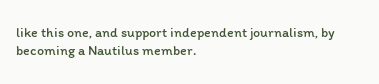like this one, and support independent journalism, by becoming a Nautilus member.